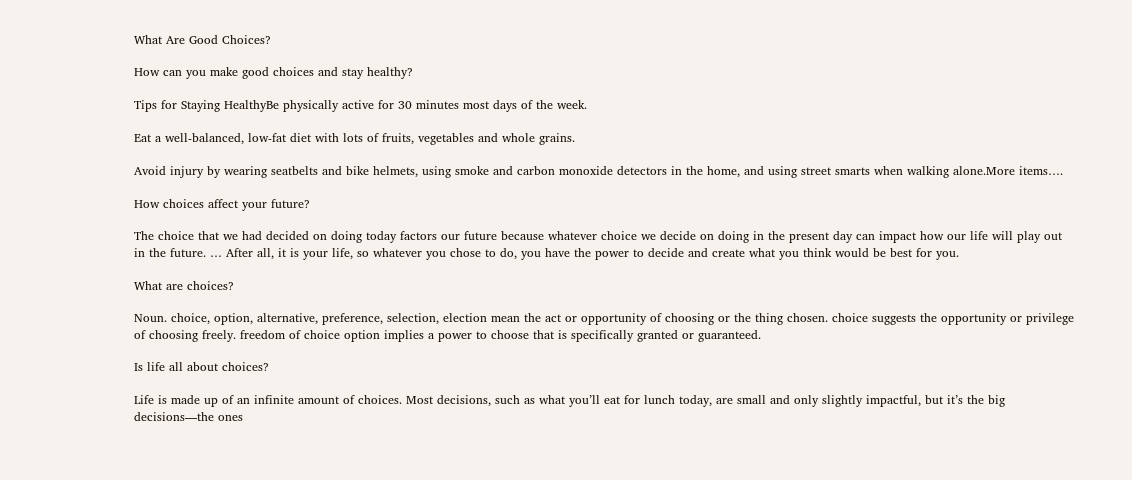What Are Good Choices?

How can you make good choices and stay healthy?

Tips for Staying HealthyBe physically active for 30 minutes most days of the week.

Eat a well-balanced, low-fat diet with lots of fruits, vegetables and whole grains.

Avoid injury by wearing seatbelts and bike helmets, using smoke and carbon monoxide detectors in the home, and using street smarts when walking alone.More items….

How choices affect your future?

The choice that we had decided on doing today factors our future because whatever choice we decide on doing in the present day can impact how our life will play out in the future. … After all, it is your life, so whatever you chose to do, you have the power to decide and create what you think would be best for you.

What are choices?

Noun. choice, option, alternative, preference, selection, election mean the act or opportunity of choosing or the thing chosen. choice suggests the opportunity or privilege of choosing freely. freedom of choice option implies a power to choose that is specifically granted or guaranteed.

Is life all about choices?

Life is made up of an infinite amount of choices. Most decisions, such as what you’ll eat for lunch today, are small and only slightly impactful, but it’s the big decisions—the ones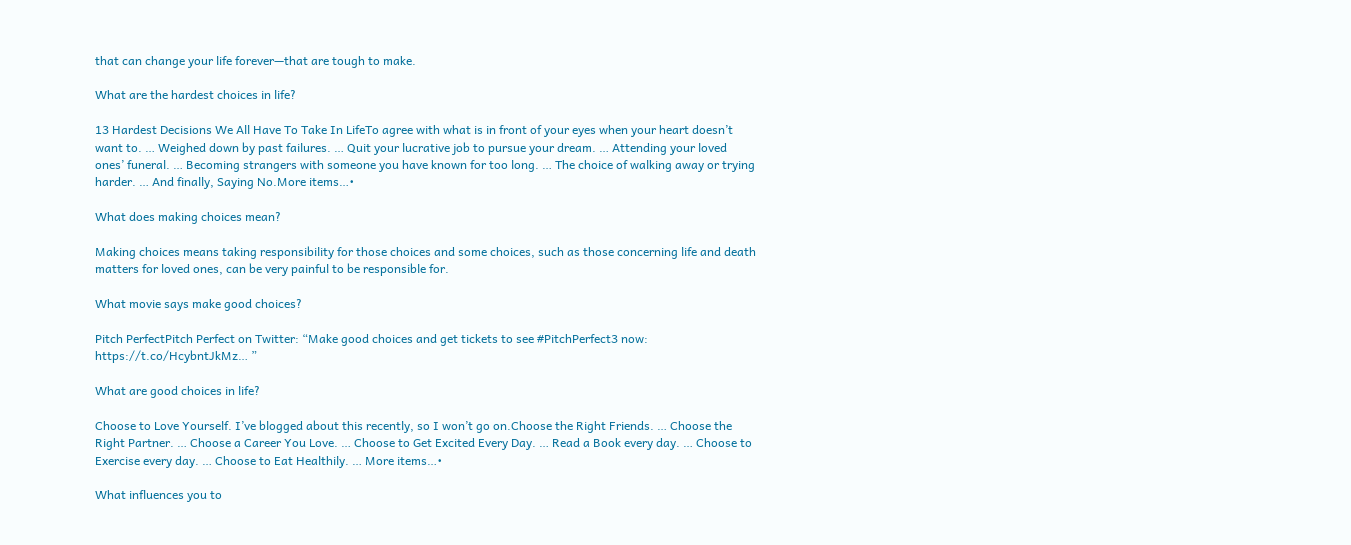that can change your life forever—that are tough to make.

What are the hardest choices in life?

13 Hardest Decisions We All Have To Take In LifeTo agree with what is in front of your eyes when your heart doesn’t want to. … Weighed down by past failures. … Quit your lucrative job to pursue your dream. … Attending your loved ones’ funeral. … Becoming strangers with someone you have known for too long. … The choice of walking away or trying harder. … And finally, Saying No.More items…•

What does making choices mean?

Making choices means taking responsibility for those choices and some choices, such as those concerning life and death matters for loved ones, can be very painful to be responsible for.

What movie says make good choices?

Pitch PerfectPitch Perfect on Twitter: “Make good choices and get tickets to see #PitchPerfect3 now: https://t.co/HcybntJkMz… ”

What are good choices in life?

Choose to Love Yourself. I’ve blogged about this recently, so I won’t go on.Choose the Right Friends. … Choose the Right Partner. … Choose a Career You Love. … Choose to Get Excited Every Day. … Read a Book every day. … Choose to Exercise every day. … Choose to Eat Healthily. … More items…•

What influences you to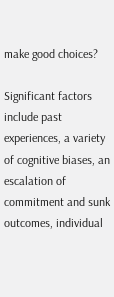make good choices?

Significant factors include past experiences, a variety of cognitive biases, an escalation of commitment and sunk outcomes, individual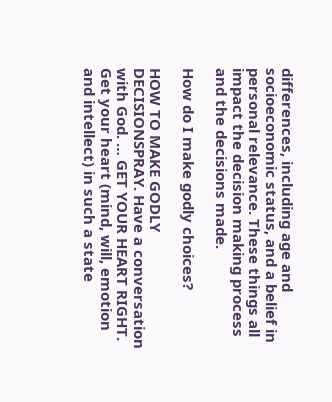differences, including age and socioeconomic status, and a belief in personal relevance. These things all impact the decision making process and the decisions made.

How do I make godly choices?

HOW TO MAKE GODLY DECISIONSPRAY. Have a conversation with God. … GET YOUR HEART RIGHT. Get your heart (mind, will, emotion and intellect) in such a state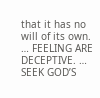that it has no will of its own. … FEELING ARE DECEPTIVE. … SEEK GOD’S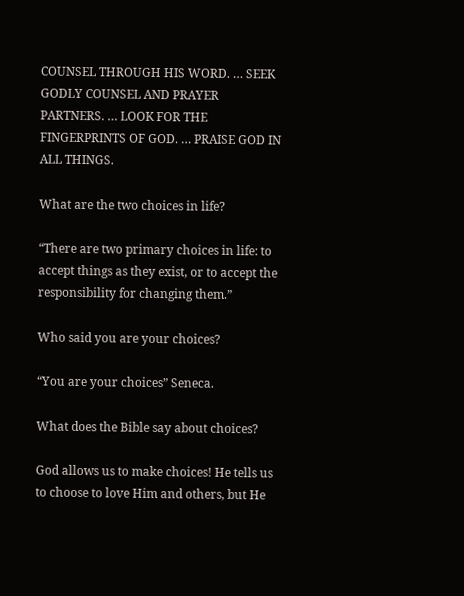COUNSEL THROUGH HIS WORD. … SEEK GODLY COUNSEL AND PRAYER PARTNERS. … LOOK FOR THE FINGERPRINTS OF GOD. … PRAISE GOD IN ALL THINGS.

What are the two choices in life?

“There are two primary choices in life: to accept things as they exist, or to accept the responsibility for changing them.”

Who said you are your choices?

“You are your choices” Seneca.

What does the Bible say about choices?

God allows us to make choices! He tells us to choose to love Him and others, but He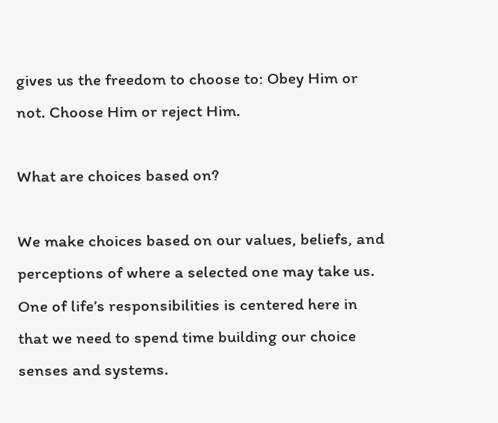gives us the freedom to choose to: Obey Him or not. Choose Him or reject Him.

What are choices based on?

We make choices based on our values, beliefs, and perceptions of where a selected one may take us. One of life’s responsibilities is centered here in that we need to spend time building our choice senses and systems.